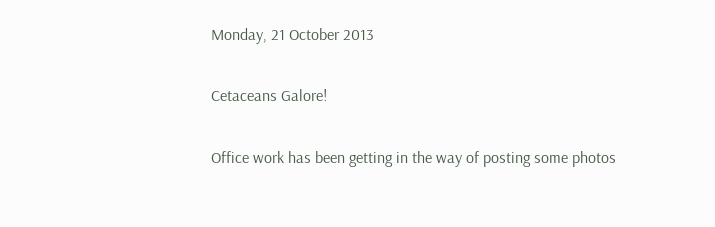Monday, 21 October 2013

Cetaceans Galore!

Office work has been getting in the way of posting some photos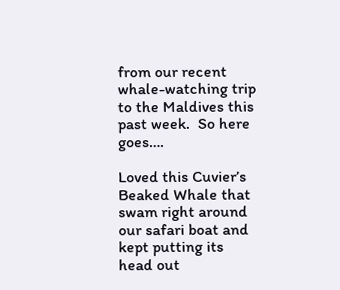from our recent whale-watching trip to the Maldives this past week.  So here goes….

Loved this Cuvier’s Beaked Whale that swam right around our safari boat and kept putting its head out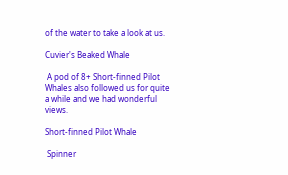of the water to take a look at us.

Cuvier's Beaked Whale

 A pod of 8+ Short-finned Pilot Whales also followed us for quite a while and we had wonderful views.

Short-finned Pilot Whale

 Spinner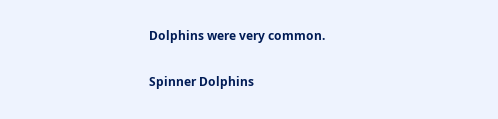Dolphins were very common.

Spinner Dolphins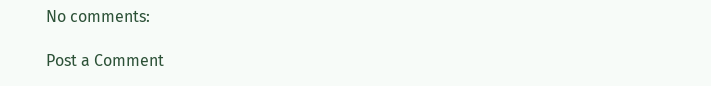No comments:

Post a Comment